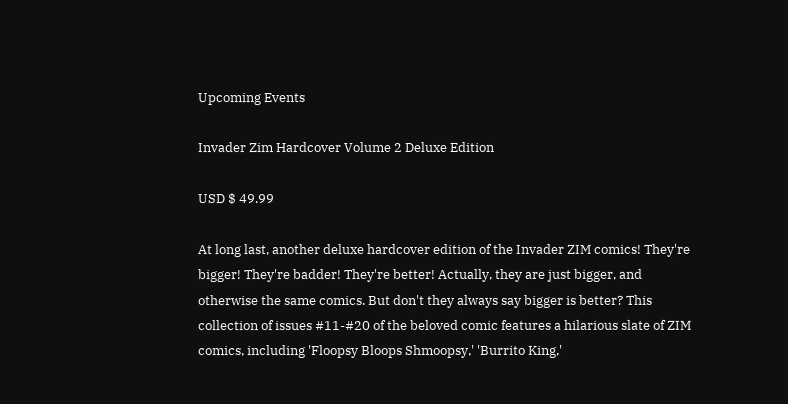Upcoming Events

Invader Zim Hardcover Volume 2 Deluxe Edition

USD $ 49.99

At long last, another deluxe hardcover edition of the Invader ZIM comics! They're bigger! They're badder! They're better! Actually, they are just bigger, and otherwise the same comics. But don't they always say bigger is better? This collection of issues #11-#20 of the beloved comic features a hilarious slate of ZIM comics, including 'Floopsy Bloops Shmoopsy,' 'Burrito King,'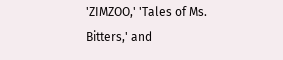'ZIMZOO,' 'Tales of Ms. Bitters,' and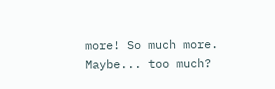more! So much more. Maybe... too much?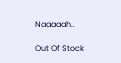Naaaaah..

Out Of Stock